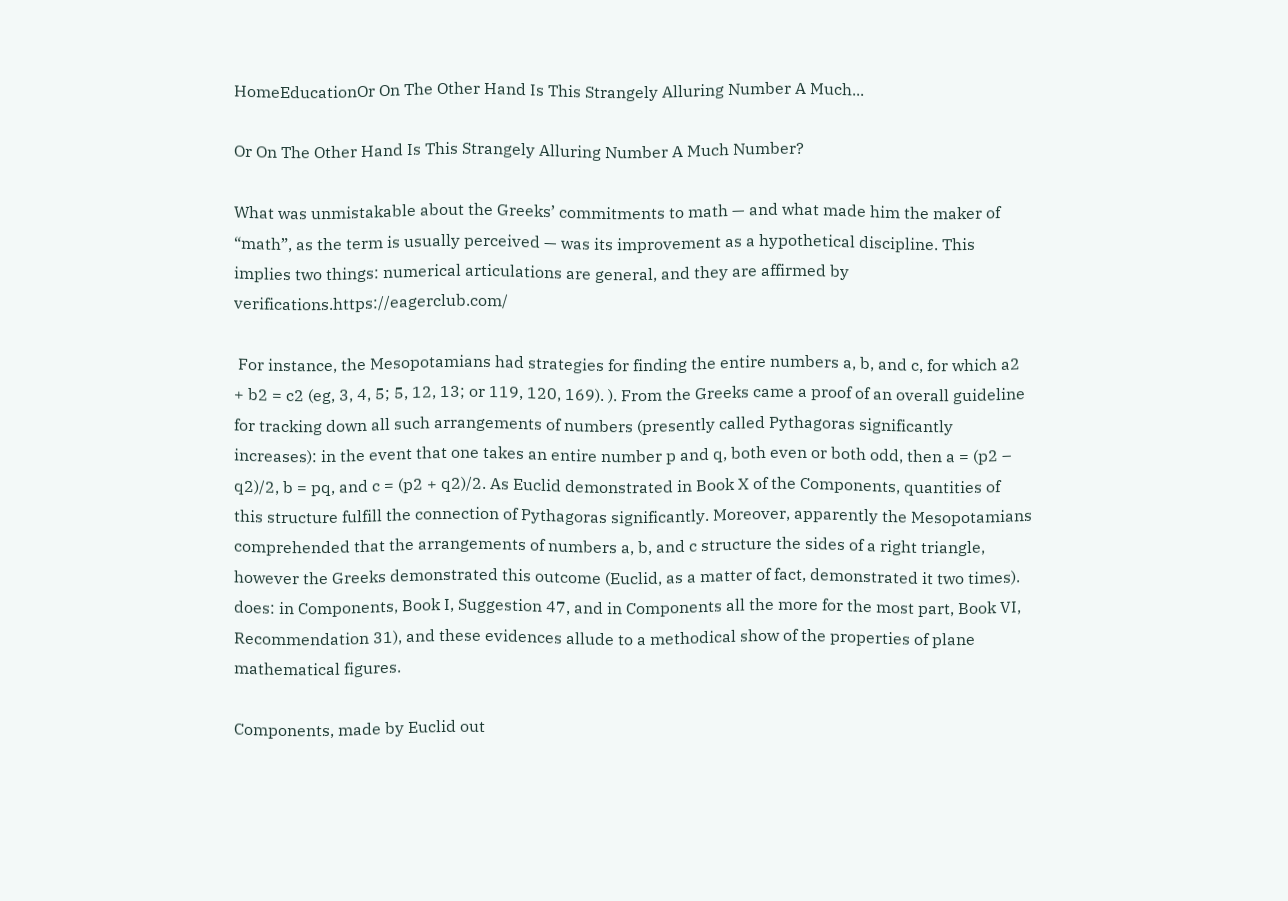HomeEducationOr On The Other Hand Is This Strangely Alluring Number A Much...

Or On The Other Hand Is This Strangely Alluring Number A Much Number?

What was unmistakable about the Greeks’ commitments to math — and what made him the maker of “math”, as the term is usually perceived — was its improvement as a hypothetical discipline. This implies two things: numerical articulations are general, and they are affirmed by verifications.https://eagerclub.com/

 For instance, the Mesopotamians had strategies for finding the entire numbers a, b, and c, for which a2 + b2 = c2 (eg, 3, 4, 5; 5, 12, 13; or 119, 120, 169). ). From the Greeks came a proof of an overall guideline for tracking down all such arrangements of numbers (presently called Pythagoras significantly increases): in the event that one takes an entire number p and q, both even or both odd, then a = (p2 – q2)/2, b = pq, and c = (p2 + q2)/2. As Euclid demonstrated in Book X of the Components, quantities of this structure fulfill the connection of Pythagoras significantly. Moreover, apparently the Mesopotamians comprehended that the arrangements of numbers a, b, and c structure the sides of a right triangle, however the Greeks demonstrated this outcome (Euclid, as a matter of fact, demonstrated it two times). does: in Components, Book I, Suggestion 47, and in Components all the more for the most part, Book VI, Recommendation 31), and these evidences allude to a methodical show of the properties of plane mathematical figures.

Components, made by Euclid out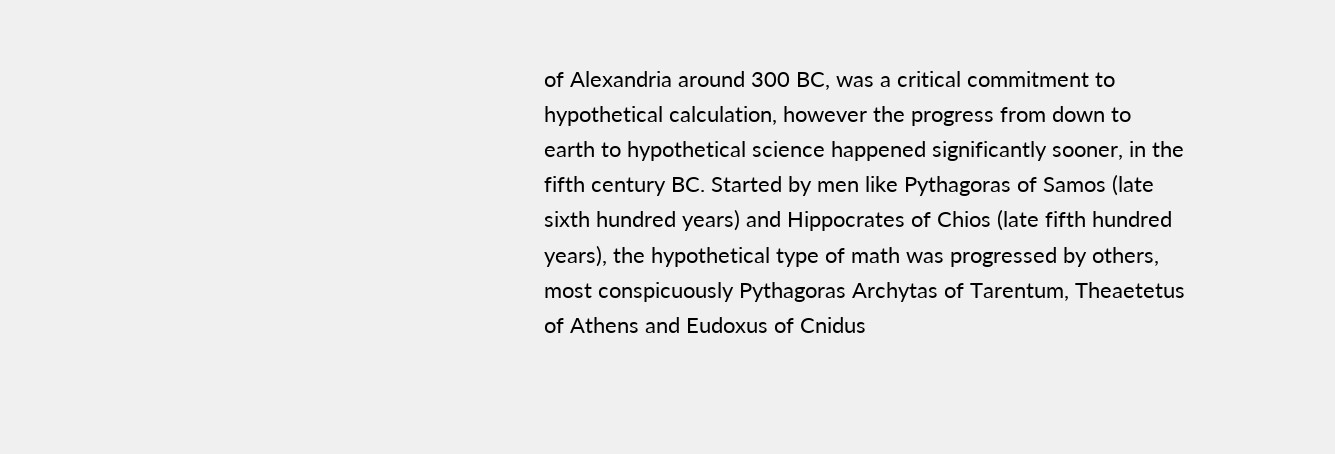of Alexandria around 300 BC, was a critical commitment to hypothetical calculation, however the progress from down to earth to hypothetical science happened significantly sooner, in the fifth century BC. Started by men like Pythagoras of Samos (late sixth hundred years) and Hippocrates of Chios (late fifth hundred years), the hypothetical type of math was progressed by others, most conspicuously Pythagoras Archytas of Tarentum, Theaetetus of Athens and Eudoxus of Cnidus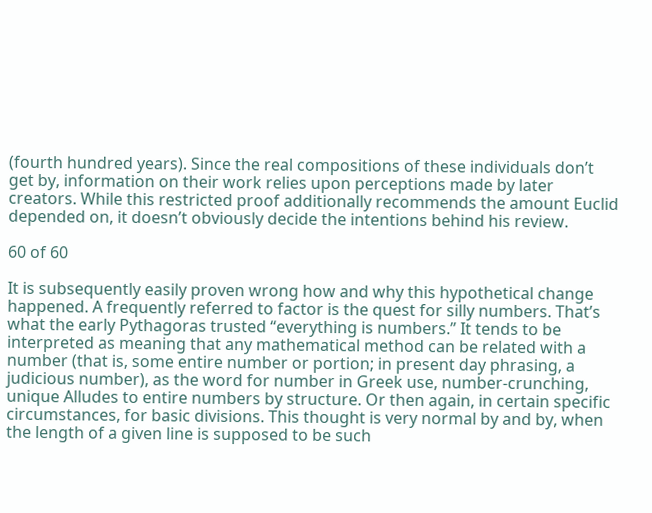(fourth hundred years). Since the real compositions of these individuals don’t get by, information on their work relies upon perceptions made by later creators. While this restricted proof additionally recommends the amount Euclid depended on, it doesn’t obviously decide the intentions behind his review.

60 of 60

It is subsequently easily proven wrong how and why this hypothetical change happened. A frequently referred to factor is the quest for silly numbers. That’s what the early Pythagoras trusted “everything is numbers.” It tends to be interpreted as meaning that any mathematical method can be related with a number (that is, some entire number or portion; in present day phrasing, a judicious number), as the word for number in Greek use, number-crunching, unique Alludes to entire numbers by structure. Or then again, in certain specific circumstances, for basic divisions. This thought is very normal by and by, when the length of a given line is supposed to be such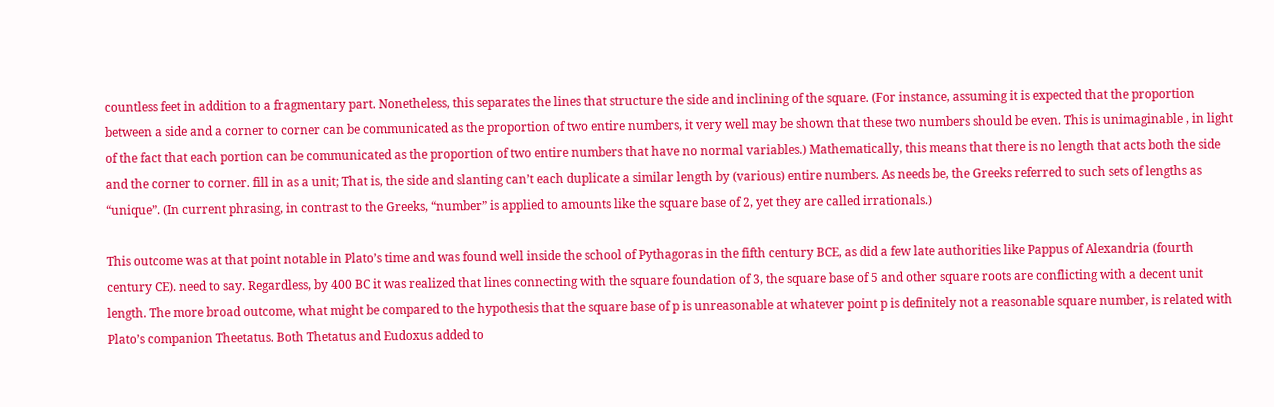countless feet in addition to a fragmentary part. Nonetheless, this separates the lines that structure the side and inclining of the square. (For instance, assuming it is expected that the proportion between a side and a corner to corner can be communicated as the proportion of two entire numbers, it very well may be shown that these two numbers should be even. This is unimaginable , in light of the fact that each portion can be communicated as the proportion of two entire numbers that have no normal variables.) Mathematically, this means that there is no length that acts both the side and the corner to corner. fill in as a unit; That is, the side and slanting can’t each duplicate a similar length by (various) entire numbers. As needs be, the Greeks referred to such sets of lengths as “unique”. (In current phrasing, in contrast to the Greeks, “number” is applied to amounts like the square base of 2, yet they are called irrationals.)

This outcome was at that point notable in Plato’s time and was found well inside the school of Pythagoras in the fifth century BCE, as did a few late authorities like Pappus of Alexandria (fourth century CE). need to say. Regardless, by 400 BC it was realized that lines connecting with the square foundation of 3, the square base of 5 and other square roots are conflicting with a decent unit length. The more broad outcome, what might be compared to the hypothesis that the square base of p is unreasonable at whatever point p is definitely not a reasonable square number, is related with Plato’s companion Theetatus. Both Thetatus and Eudoxus added to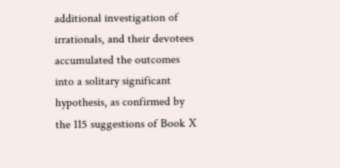additional investigation of irrationals, and their devotees accumulated the outcomes into a solitary significant hypothesis, as confirmed by the 115 suggestions of Book X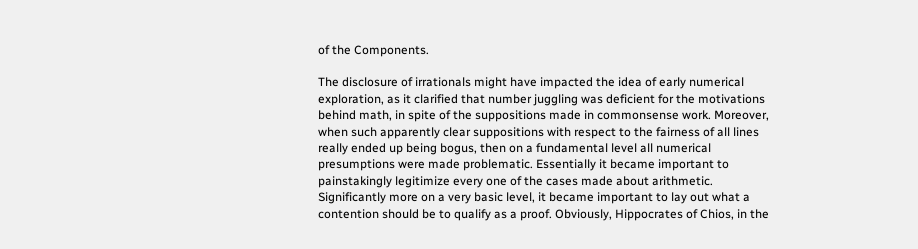of the Components.

The disclosure of irrationals might have impacted the idea of early numerical exploration, as it clarified that number juggling was deficient for the motivations behind math, in spite of the suppositions made in commonsense work. Moreover, when such apparently clear suppositions with respect to the fairness of all lines really ended up being bogus, then on a fundamental level all numerical presumptions were made problematic. Essentially it became important to painstakingly legitimize every one of the cases made about arithmetic. Significantly more on a very basic level, it became important to lay out what a contention should be to qualify as a proof. Obviously, Hippocrates of Chios, in the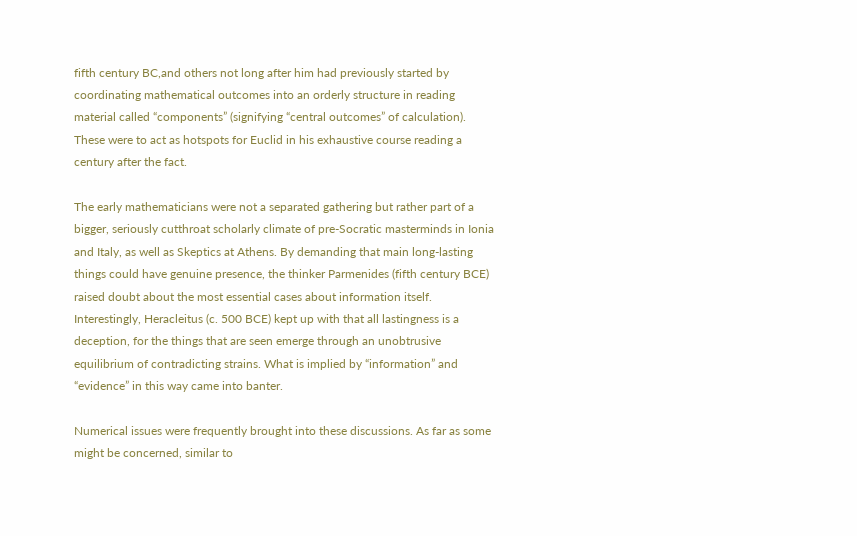fifth century BC,and others not long after him had previously started by coordinating mathematical outcomes into an orderly structure in reading material called “components” (signifying “central outcomes” of calculation). These were to act as hotspots for Euclid in his exhaustive course reading a century after the fact.

The early mathematicians were not a separated gathering but rather part of a bigger, seriously cutthroat scholarly climate of pre-Socratic masterminds in Ionia and Italy, as well as Skeptics at Athens. By demanding that main long-lasting things could have genuine presence, the thinker Parmenides (fifth century BCE) raised doubt about the most essential cases about information itself. Interestingly, Heracleitus (c. 500 BCE) kept up with that all lastingness is a deception, for the things that are seen emerge through an unobtrusive equilibrium of contradicting strains. What is implied by “information” and “evidence” in this way came into banter.

Numerical issues were frequently brought into these discussions. As far as some might be concerned, similar to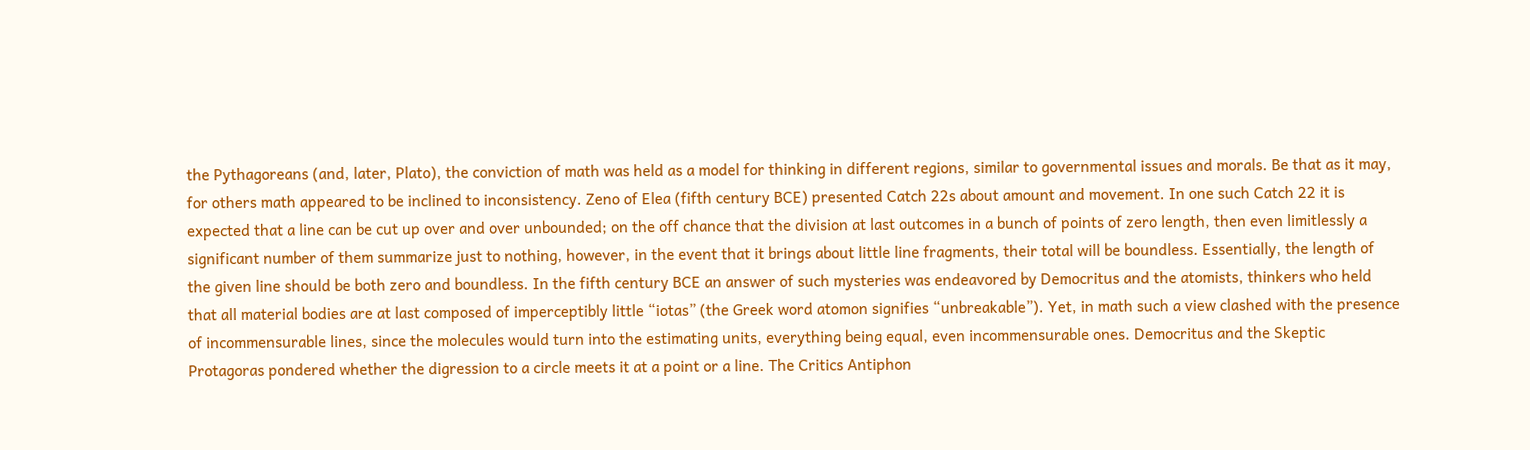the Pythagoreans (and, later, Plato), the conviction of math was held as a model for thinking in different regions, similar to governmental issues and morals. Be that as it may, for others math appeared to be inclined to inconsistency. Zeno of Elea (fifth century BCE) presented Catch 22s about amount and movement. In one such Catch 22 it is expected that a line can be cut up over and over unbounded; on the off chance that the division at last outcomes in a bunch of points of zero length, then even limitlessly a significant number of them summarize just to nothing, however, in the event that it brings about little line fragments, their total will be boundless. Essentially, the length of the given line should be both zero and boundless. In the fifth century BCE an answer of such mysteries was endeavored by Democritus and the atomists, thinkers who held that all material bodies are at last composed of imperceptibly little “iotas” (the Greek word atomon signifies “unbreakable”). Yet, in math such a view clashed with the presence of incommensurable lines, since the molecules would turn into the estimating units, everything being equal, even incommensurable ones. Democritus and the Skeptic Protagoras pondered whether the digression to a circle meets it at a point or a line. The Critics Antiphon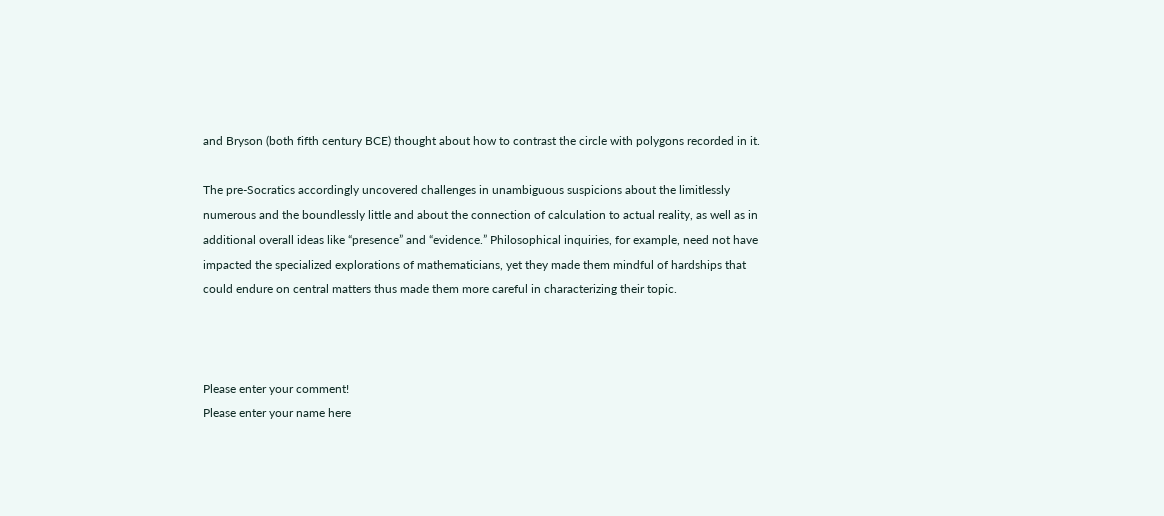and Bryson (both fifth century BCE) thought about how to contrast the circle with polygons recorded in it.

The pre-Socratics accordingly uncovered challenges in unambiguous suspicions about the limitlessly numerous and the boundlessly little and about the connection of calculation to actual reality, as well as in additional overall ideas like “presence” and “evidence.” Philosophical inquiries, for example, need not have impacted the specialized explorations of mathematicians, yet they made them mindful of hardships that could endure on central matters thus made them more careful in characterizing their topic.



Please enter your comment!
Please enter your name here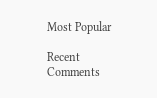Most Popular

Recent Comments